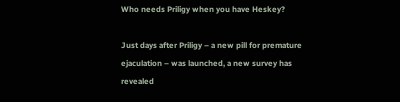Who needs Priligy when you have Heskey?

Just days after Priligy – a new pill for premature ejaculation – was launched, a new survey has revealed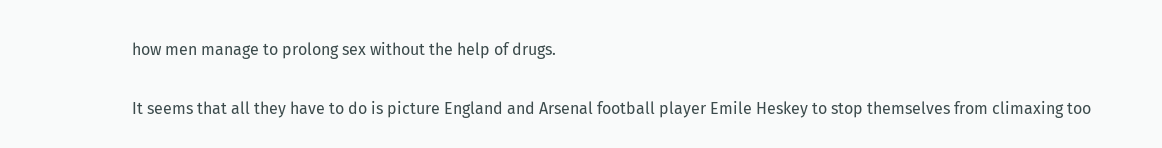how men manage to prolong sex without the help of drugs.

It seems that all they have to do is picture England and Arsenal football player Emile Heskey to stop themselves from climaxing too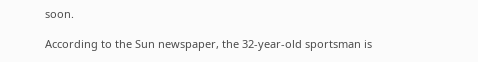soon.

According to the Sun newspaper, the 32-year-old sportsman is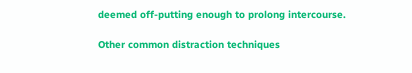deemed off-putting enough to prolong intercourse.

Other common distraction techniques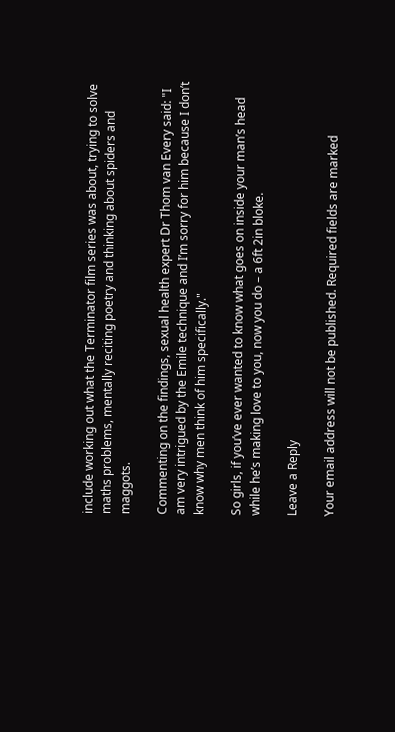include working out what the Terminator film series was about, trying to solve maths problems, mentally reciting poetry and thinking about spiders and maggots.

Commenting on the findings, sexual health expert Dr Thom van Every said: "I am very intrigued by the Emile technique and I’m sorry for him because I don’t know why men think of him specifically."

So girls, if you’ve ever wanted to know what goes on inside your man’s head while he’s making love to you, now you do – a 6ft 2in bloke.

Leave a Reply

Your email address will not be published. Required fields are marked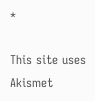*

This site uses Akismet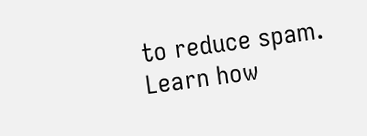to reduce spam. Learn how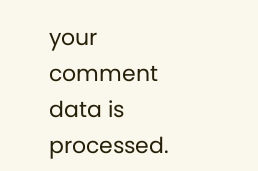your comment data is processed.